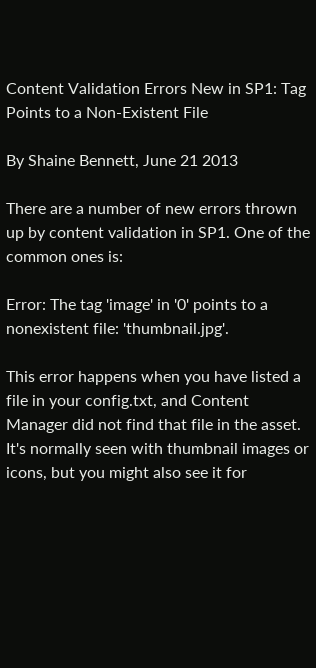Content Validation Errors New in SP1: Tag Points to a Non-Existent File

By Shaine Bennett, June 21 2013

There are a number of new errors thrown up by content validation in SP1. One of the common ones is:

Error: The tag 'image' in '0' points to a nonexistent file: 'thumbnail.jpg'.

This error happens when you have listed a file in your config.txt, and Content Manager did not find that file in the asset. It's normally seen with thumbnail images or icons, but you might also see it for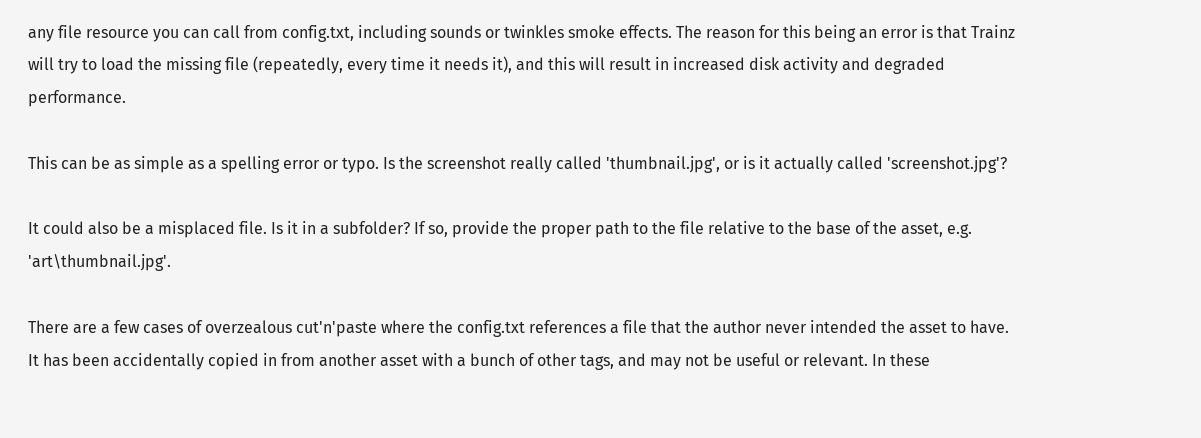any file resource you can call from config.txt, including sounds or twinkles smoke effects. The reason for this being an error is that Trainz will try to load the missing file (repeatedly, every time it needs it), and this will result in increased disk activity and degraded performance.

This can be as simple as a spelling error or typo. Is the screenshot really called 'thumbnail.jpg', or is it actually called 'screenshot.jpg'?

It could also be a misplaced file. Is it in a subfolder? If so, provide the proper path to the file relative to the base of the asset, e.g. 'art\thumbnail.jpg'.

There are a few cases of overzealous cut'n'paste where the config.txt references a file that the author never intended the asset to have. It has been accidentally copied in from another asset with a bunch of other tags, and may not be useful or relevant. In these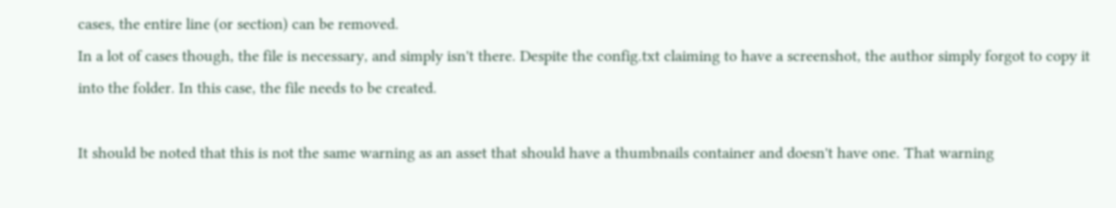cases, the entire line (or section) can be removed.
In a lot of cases though, the file is necessary, and simply isn't there. Despite the config.txt claiming to have a screenshot, the author simply forgot to copy it into the folder. In this case, the file needs to be created.

It should be noted that this is not the same warning as an asset that should have a thumbnails container and doesn't have one. That warning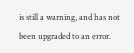is still a warning, and has not been upgraded to an error.